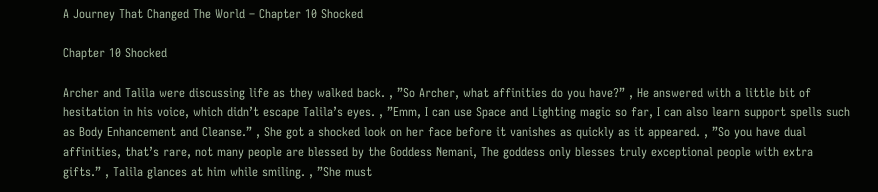A Journey That Changed The World – Chapter 10 Shocked

Chapter 10 Shocked

Archer and Talila were discussing life as they walked back. , ”So Archer, what affinities do you have?” , He answered with a little bit of hesitation in his voice, which didn’t escape Talila’s eyes. , ”Emm, I can use Space and Lighting magic so far, I can also learn support spells such as Body Enhancement and Cleanse.” , She got a shocked look on her face before it vanishes as quickly as it appeared. , ”So you have dual affinities, that’s rare, not many people are blessed by the Goddess Nemani, The goddess only blesses truly exceptional people with extra gifts.” , Talila glances at him while smiling. , ”She must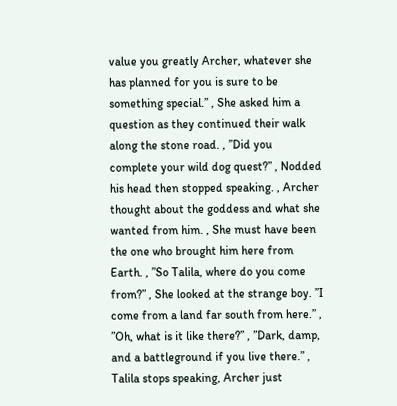value you greatly Archer, whatever she has planned for you is sure to be something special.” , She asked him a question as they continued their walk along the stone road. , ”Did you complete your wild dog quest?” , Nodded his head then stopped speaking. , Archer thought about the goddess and what she wanted from him. , She must have been the one who brought him here from Earth. , ”So Talila, where do you come from?” , She looked at the strange boy. ”I come from a land far south from here.” , ”Oh, what is it like there?” , ”Dark, damp, and a battleground if you live there.” , Talila stops speaking, Archer just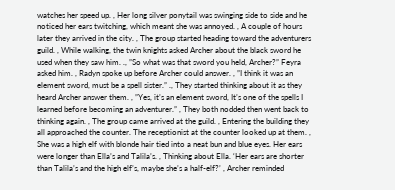watches her speed up. , Her long silver ponytail was swinging side to side and he noticed her ears twitching, which meant she was annoyed. , A couple of hours later they arrived in the city. , The group started heading toward the adventurers guild. , While walking, the twin knights asked Archer about the black sword he used when they saw him. ., ”So what was that sword you held, Archer?” Feyra asked him. , Radyn spoke up before Archer could answer. , ”I think it was an element sword, must be a spell sister.” ., They started thinking about it as they heard Archer answer them. , ”Yes, it’s an element sword, It’s one of the spells I learned before becoming an adventurer.” , They both nodded then went back to thinking again. , The group came arrived at the guild. , Entering the building they all approached the counter. The receptionist at the counter looked up at them. , She was a high elf with blonde hair tied into a neat bun and blue eyes. Her ears were longer than Ella’s and Talila’s. , Thinking about Ella. ‘Her ears are shorter than Talila’s and the high elf’s, maybe she’s a half-elf?’ , Archer reminded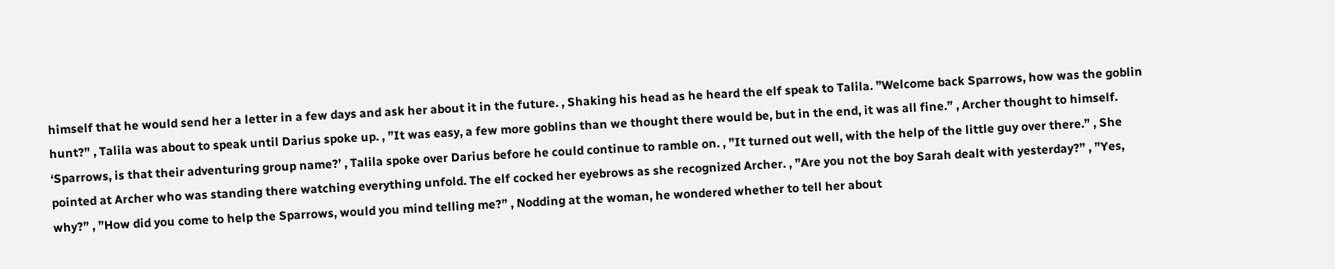himself that he would send her a letter in a few days and ask her about it in the future. , Shaking his head as he heard the elf speak to Talila. ”Welcome back Sparrows, how was the goblin hunt?” , Talila was about to speak until Darius spoke up. , ”It was easy, a few more goblins than we thought there would be, but in the end, it was all fine.” , Archer thought to himself. ‘Sparrows, is that their adventuring group name?’ , Talila spoke over Darius before he could continue to ramble on. , ”It turned out well, with the help of the little guy over there.” , She pointed at Archer who was standing there watching everything unfold. The elf cocked her eyebrows as she recognized Archer. , ”Are you not the boy Sarah dealt with yesterday?” , ”Yes, why?” , ”How did you come to help the Sparrows, would you mind telling me?” , Nodding at the woman, he wondered whether to tell her about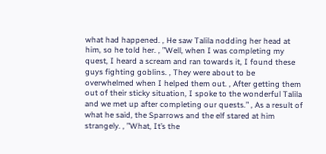what had happened. , He saw Talila nodding her head at him, so he told her. , ”Well, when I was completing my quest, I heard a scream and ran towards it, I found these guys fighting goblins. , They were about to be overwhelmed when I helped them out. , After getting them out of their sticky situation, I spoke to the wonderful Talila and we met up after completing our quests.” , As a result of what he said, the Sparrows and the elf stared at him strangely. , ”What, It’s the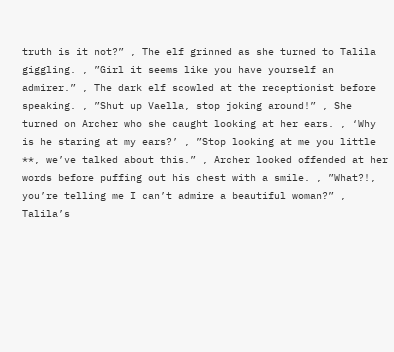truth is it not?” , The elf grinned as she turned to Talila giggling. , ”Girl it seems like you have yourself an admirer.” , The dark elf scowled at the receptionist before speaking. , ”Shut up Vaella, stop joking around!” , She turned on Archer who she caught looking at her ears. , ‘Why is he staring at my ears?’ , ”Stop looking at me you little **, we’ve talked about this.” , Archer looked offended at her words before puffing out his chest with a smile. , ”What?!, you’re telling me I can’t admire a beautiful woman?” , Talila’s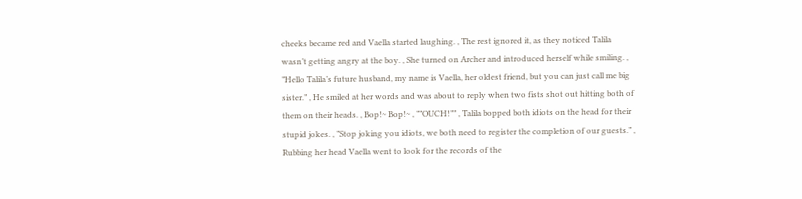cheeks became red and Vaella started laughing. , The rest ignored it, as they noticed Talila wasn’t getting angry at the boy. , She turned on Archer and introduced herself while smiling. , ”Hello Talila’s future husband, my name is Vaella, her oldest friend, but you can just call me big sister.” , He smiled at her words and was about to reply when two fists shot out hitting both of them on their heads. , Bop!~ Bop!~ , ””OUCH!”” , Talila bopped both idiots on the head for their stupid jokes. , ”Stop joking you idiots, we both need to register the completion of our guests.” , Rubbing her head Vaella went to look for the records of the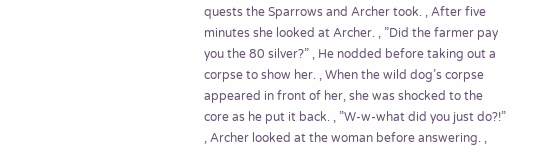quests the Sparrows and Archer took. , After five minutes she looked at Archer. , ”Did the farmer pay you the 80 silver?” , He nodded before taking out a corpse to show her. , When the wild dog’s corpse appeared in front of her, she was shocked to the core as he put it back. , ”W-w-what did you just do?!” , Archer looked at the woman before answering. ,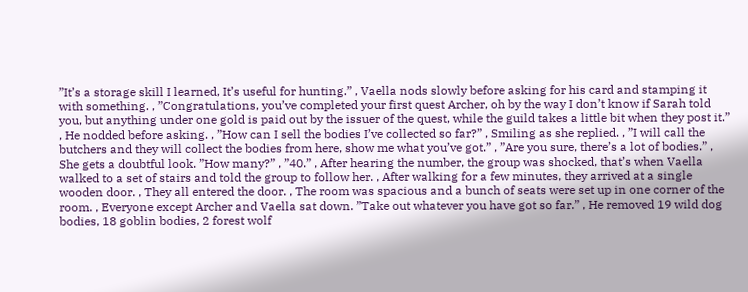”It’s a storage skill I learned, It’s useful for hunting.” , Vaella nods slowly before asking for his card and stamping it with something. , ”Congratulations, you’ve completed your first quest Archer, oh by the way I don’t know if Sarah told you, but anything under one gold is paid out by the issuer of the quest, while the guild takes a little bit when they post it.” , He nodded before asking. , ”How can I sell the bodies I’ve collected so far?” , Smiling as she replied. , ”I will call the butchers and they will collect the bodies from here, show me what you’ve got.” , ”Are you sure, there’s a lot of bodies.” , She gets a doubtful look. ”How many?” , ”40.” , After hearing the number, the group was shocked, that’s when Vaella walked to a set of stairs and told the group to follow her. , After walking for a few minutes, they arrived at a single wooden door. , They all entered the door. , The room was spacious and a bunch of seats were set up in one corner of the room. , Everyone except Archer and Vaella sat down. ”Take out whatever you have got so far.” , He removed 19 wild dog bodies, 18 goblin bodies, 2 forest wolf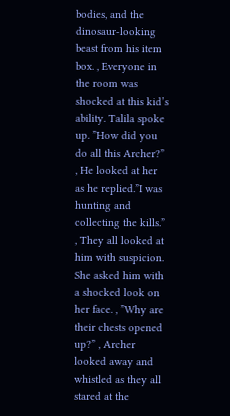bodies, and the dinosaur-looking beast from his item box. , Everyone in the room was shocked at this kid’s ability. Talila spoke up. ”How did you do all this Archer?” , He looked at her as he replied.”I was hunting and collecting the kills.” , They all looked at him with suspicion. She asked him with a shocked look on her face. , ”Why are their chests opened up?” , Archer looked away and whistled as they all stared at the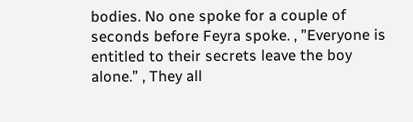bodies. No one spoke for a couple of seconds before Feyra spoke. , ”Everyone is entitled to their secrets leave the boy alone.” , They all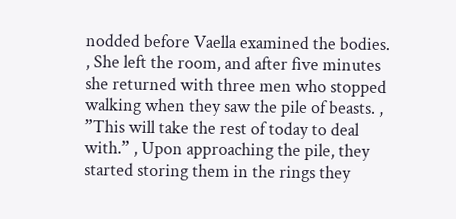nodded before Vaella examined the bodies. , She left the room, and after five minutes she returned with three men who stopped walking when they saw the pile of beasts. , ”This will take the rest of today to deal with.” , Upon approaching the pile, they started storing them in the rings they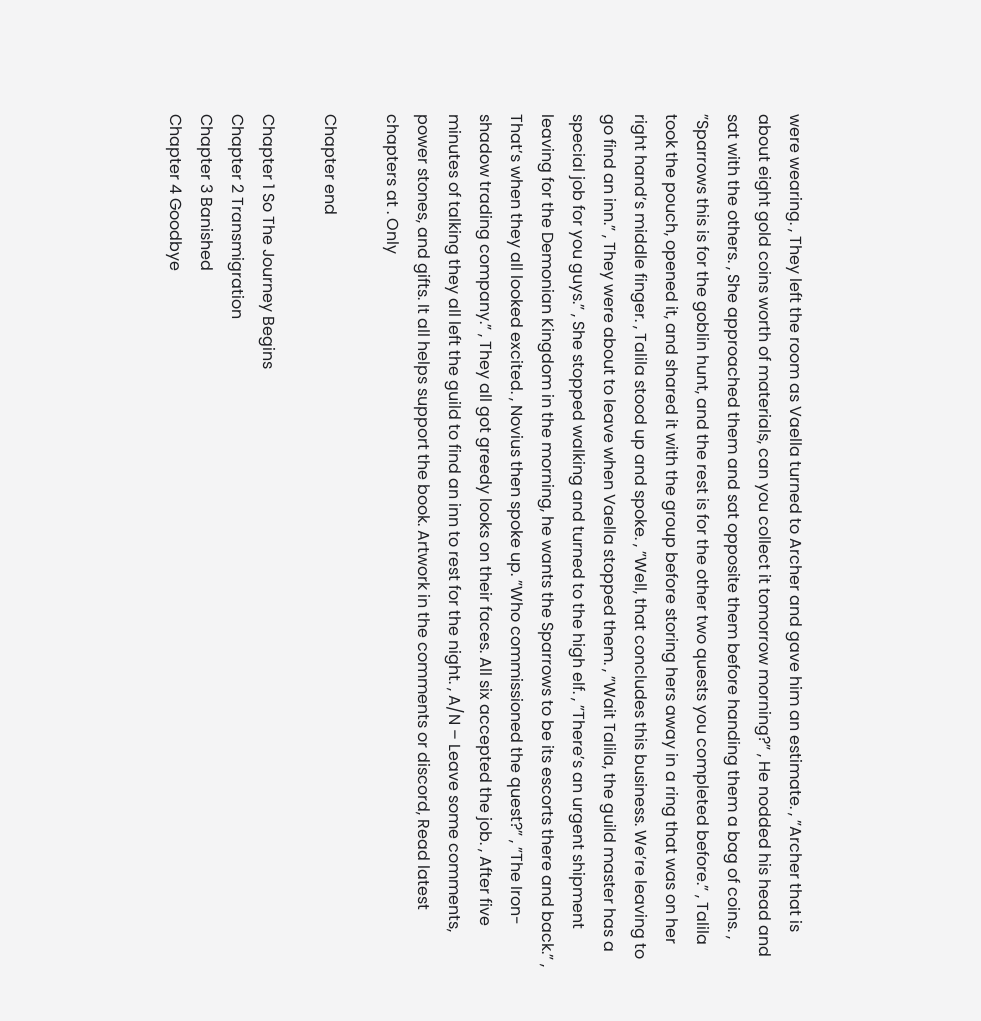were wearing. , They left the room as Vaella turned to Archer and gave him an estimate. , ”Archer that is about eight gold coins worth of materials, can you collect it tomorrow morning?” , He nodded his head and sat with the others. , She approached them and sat opposite them before handing them a bag of coins. , ”Sparrows this is for the goblin hunt, and the rest is for the other two quests you completed before.” , Talila took the pouch, opened it, and shared it with the group before storing hers away in a ring that was on her right hand’s middle finger. , Talila stood up and spoke. , ”Well, that concludes this business. We’re leaving to go find an inn.” , They were about to leave when Vaella stopped them. , ”Wait Talila, the guild master has a special job for you guys.” , She stopped walking and turned to the high elf. , ”There’s an urgent shipment leaving for the Demonian Kingdom in the morning, he wants the Sparrows to be its escorts there and back.” , That’s when they all looked excited. , Novius then spoke up. ”Who commissioned the quest?” , ”The Iron-shadow trading company.” , They all got greedy looks on their faces. All six accepted the job. , After five minutes of talking they all left the guild to find an inn to rest for the night. , A/N – Leave some comments, power stones, and gifts. It all helps support the book. Artwork in the comments or discord, Read latest chapters at . Only

Chapter end

Chapter 1 So The Journey Begins
Chapter 2 Transmigration
Chapter 3 Banished
Chapter 4 Goodbye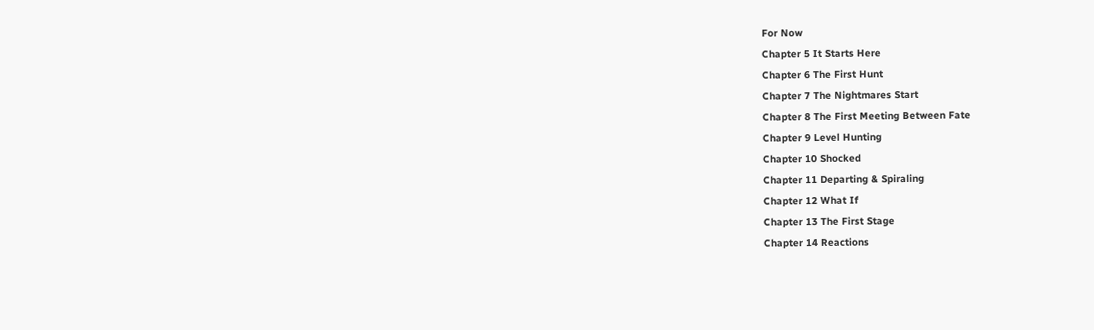For Now
Chapter 5 It Starts Here
Chapter 6 The First Hunt
Chapter 7 The Nightmares Start
Chapter 8 The First Meeting Between Fate
Chapter 9 Level Hunting
Chapter 10 Shocked
Chapter 11 Departing & Spiraling
Chapter 12 What If
Chapter 13 The First Stage
Chapter 14 Reactions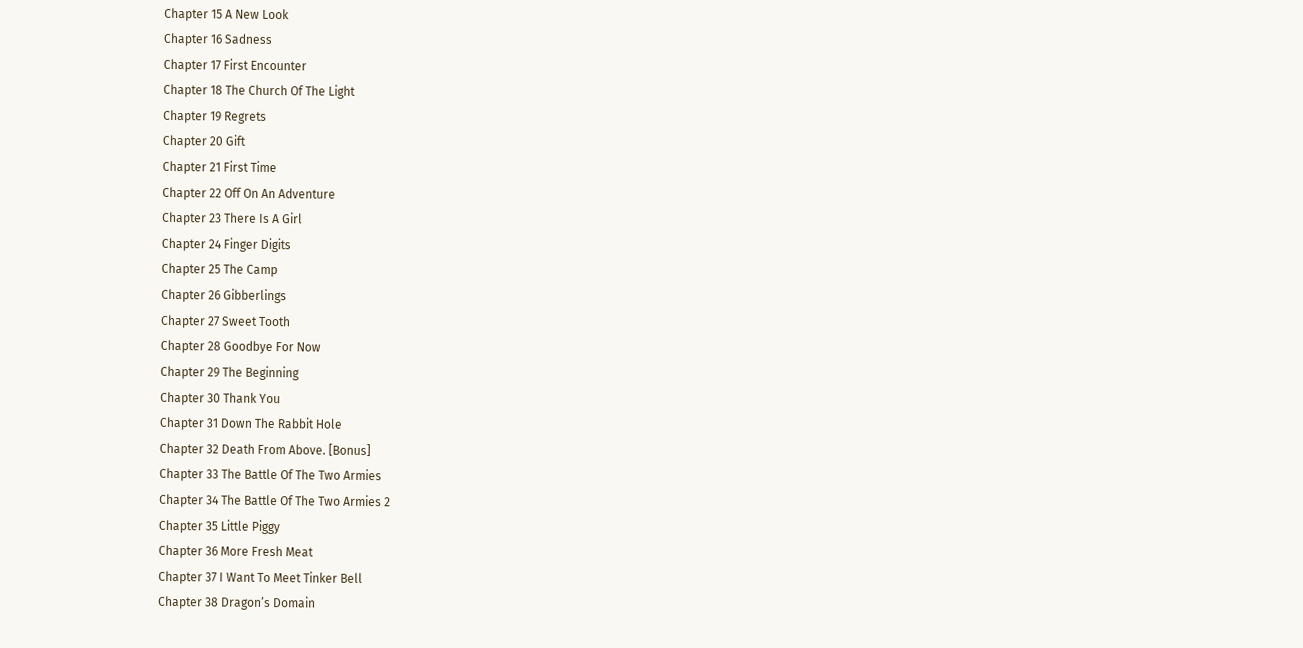Chapter 15 A New Look
Chapter 16 Sadness
Chapter 17 First Encounter
Chapter 18 The Church Of The Light
Chapter 19 Regrets
Chapter 20 Gift
Chapter 21 First Time
Chapter 22 Off On An Adventure
Chapter 23 There Is A Girl
Chapter 24 Finger Digits
Chapter 25 The Camp
Chapter 26 Gibberlings
Chapter 27 Sweet Tooth
Chapter 28 Goodbye For Now
Chapter 29 The Beginning
Chapter 30 Thank You
Chapter 31 Down The Rabbit Hole
Chapter 32 Death From Above. [Bonus]
Chapter 33 The Battle Of The Two Armies
Chapter 34 The Battle Of The Two Armies 2
Chapter 35 Little Piggy
Chapter 36 More Fresh Meat
Chapter 37 I Want To Meet Tinker Bell
Chapter 38 Dragon’s Domain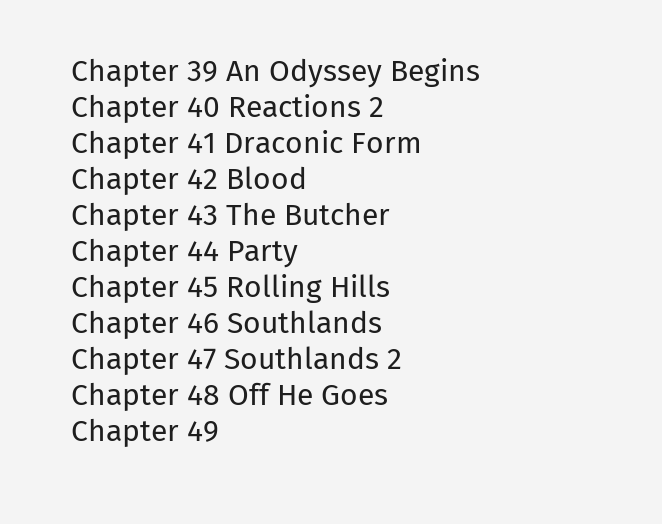Chapter 39 An Odyssey Begins
Chapter 40 Reactions 2
Chapter 41 Draconic Form
Chapter 42 Blood
Chapter 43 The Butcher
Chapter 44 Party
Chapter 45 Rolling Hills
Chapter 46 Southlands
Chapter 47 Southlands 2
Chapter 48 Off He Goes
Chapter 49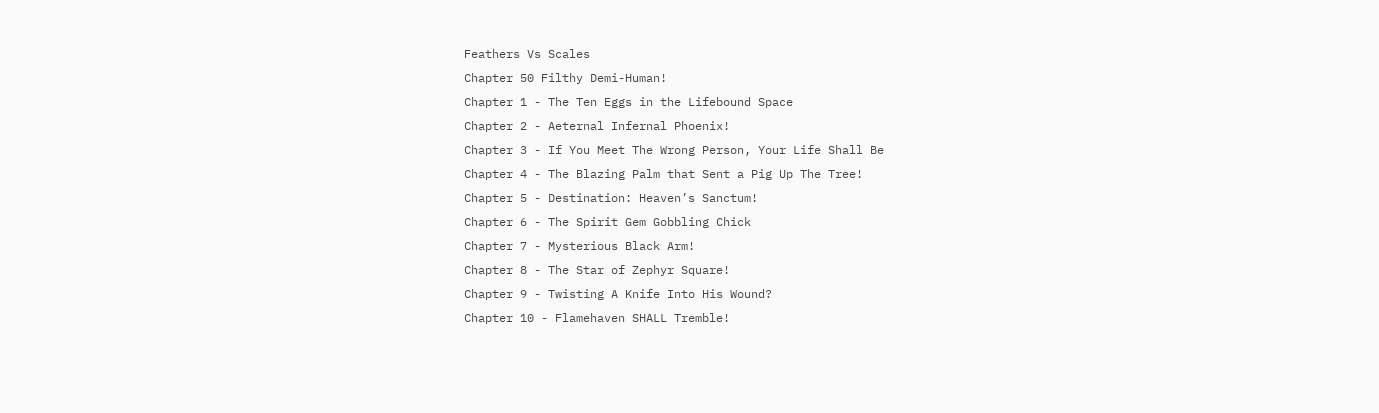Feathers Vs Scales
Chapter 50 Filthy Demi-Human!
Chapter 1 - The Ten Eggs in the Lifebound Space
Chapter 2 - Aeternal Infernal Phoenix!
Chapter 3 - If You Meet The Wrong Person, Your Life Shall Be
Chapter 4 - The Blazing Palm that Sent a Pig Up The Tree!
Chapter 5 - Destination: Heaven’s Sanctum!
Chapter 6 - The Spirit Gem Gobbling Chick
Chapter 7 - Mysterious Black Arm!
Chapter 8 - The Star of Zephyr Square!
Chapter 9 - Twisting A Knife Into His Wound?
Chapter 10 - Flamehaven SHALL Tremble!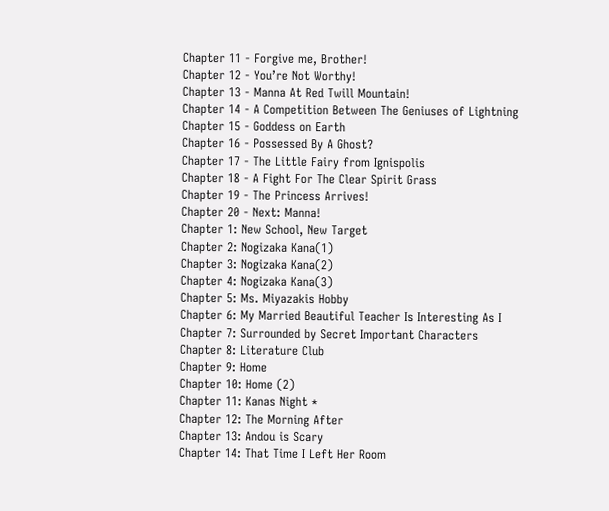Chapter 11 - Forgive me, Brother!
Chapter 12 - You’re Not Worthy!
Chapter 13 - Manna At Red Twill Mountain!
Chapter 14 - A Competition Between The Geniuses of Lightning
Chapter 15 - Goddess on Earth
Chapter 16 - Possessed By A Ghost?
Chapter 17 - The Little Fairy from Ignispolis
Chapter 18 - A Fight For The Clear Spirit Grass
Chapter 19 - The Princess Arrives!
Chapter 20 - Next: Manna!
Chapter 1: New School, New Target
Chapter 2: Nogizaka Kana(1)
Chapter 3: Nogizaka Kana(2)
Chapter 4: Nogizaka Kana(3)
Chapter 5: Ms. Miyazakis Hobby
Chapter 6: My Married Beautiful Teacher Is Interesting As I
Chapter 7: Surrounded by Secret Important Characters
Chapter 8: Literature Club
Chapter 9: Home
Chapter 10: Home (2)
Chapter 11: Kanas Night *
Chapter 12: The Morning After
Chapter 13: Andou is Scary
Chapter 14: That Time I Left Her Room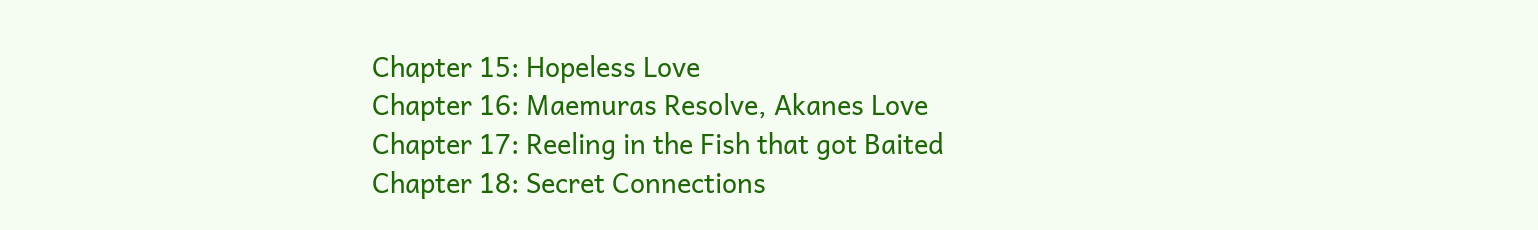Chapter 15: Hopeless Love
Chapter 16: Maemuras Resolve, Akanes Love
Chapter 17: Reeling in the Fish that got Baited
Chapter 18: Secret Connections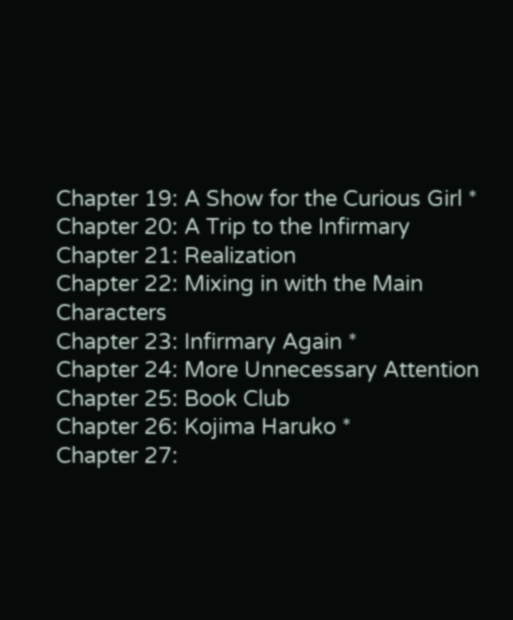Chapter 19: A Show for the Curious Girl *
Chapter 20: A Trip to the Infirmary
Chapter 21: Realization
Chapter 22: Mixing in with the Main Characters
Chapter 23: Infirmary Again *
Chapter 24: More Unnecessary Attention
Chapter 25: Book Club
Chapter 26: Kojima Haruko *
Chapter 27: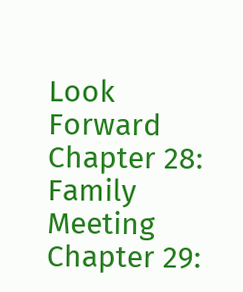Look Forward
Chapter 28: Family Meeting
Chapter 29: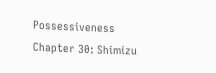Possessiveness
Chapter 30: Shimizu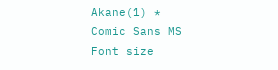Akane(1) *
Comic Sans MS
Font size